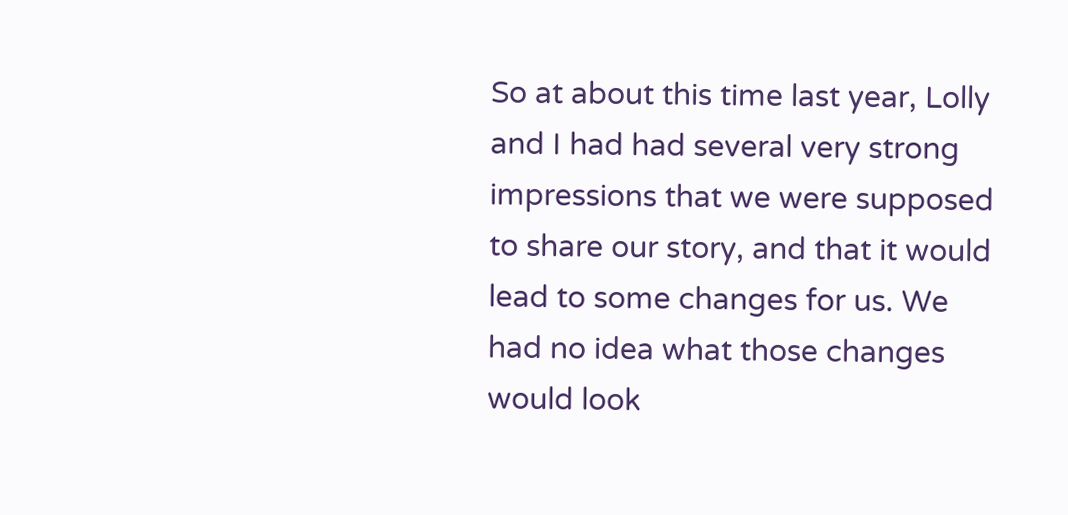So at about this time last year, Lolly and I had had several very strong impressions that we were supposed to share our story, and that it would lead to some changes for us. We had no idea what those changes would look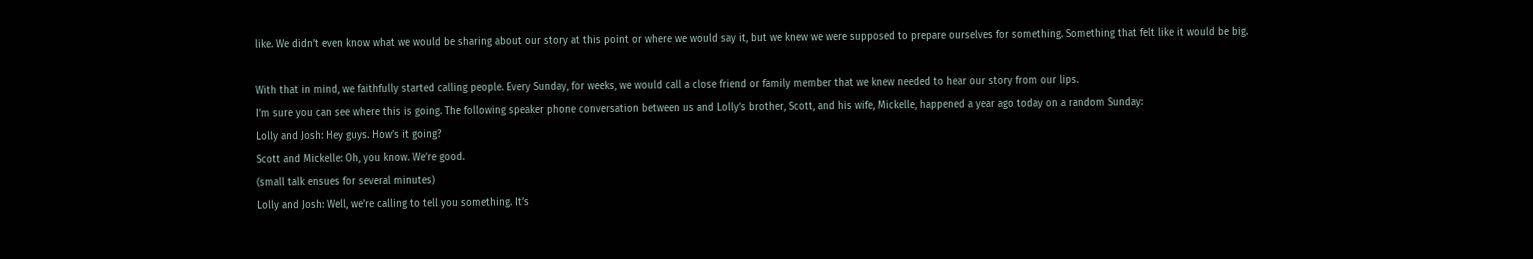like. We didn’t even know what we would be sharing about our story at this point or where we would say it, but we knew we were supposed to prepare ourselves for something. Something that felt like it would be big.

With that in mind, we faithfully started calling people. Every Sunday, for weeks, we would call a close friend or family member that we knew needed to hear our story from our lips.
I’m sure you can see where this is going. The following speaker phone conversation between us and Lolly’s brother, Scott, and his wife, Mickelle, happened a year ago today on a random Sunday:
Lolly and Josh: Hey guys. How’s it going?
Scott and Mickelle: Oh, you know. We’re good.
(small talk ensues for several minutes)
Lolly and Josh: Well, we’re calling to tell you something. It’s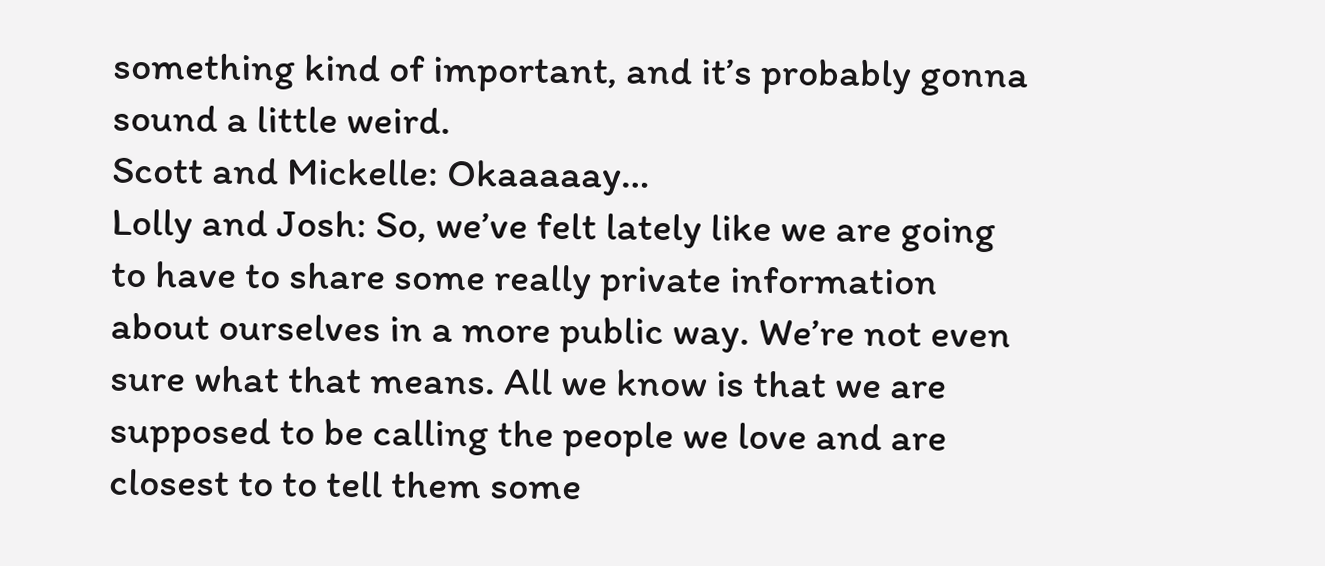something kind of important, and it’s probably gonna sound a little weird.
Scott and Mickelle: Okaaaaay…
Lolly and Josh: So, we’ve felt lately like we are going to have to share some really private information about ourselves in a more public way. We’re not even sure what that means. All we know is that we are supposed to be calling the people we love and are closest to to tell them some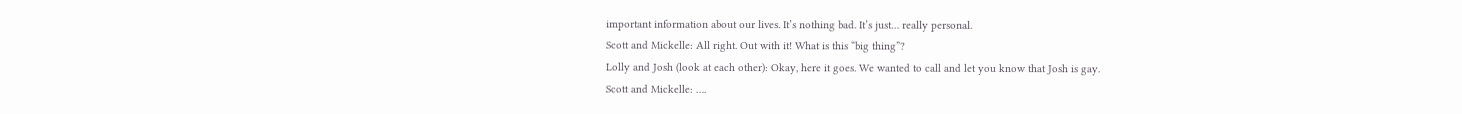important information about our lives. It’s nothing bad. It’s just… really personal.
Scott and Mickelle: All right. Out with it! What is this “big thing”?
Lolly and Josh (look at each other): Okay, here it goes. We wanted to call and let you know that Josh is gay.
Scott and Mickelle: ….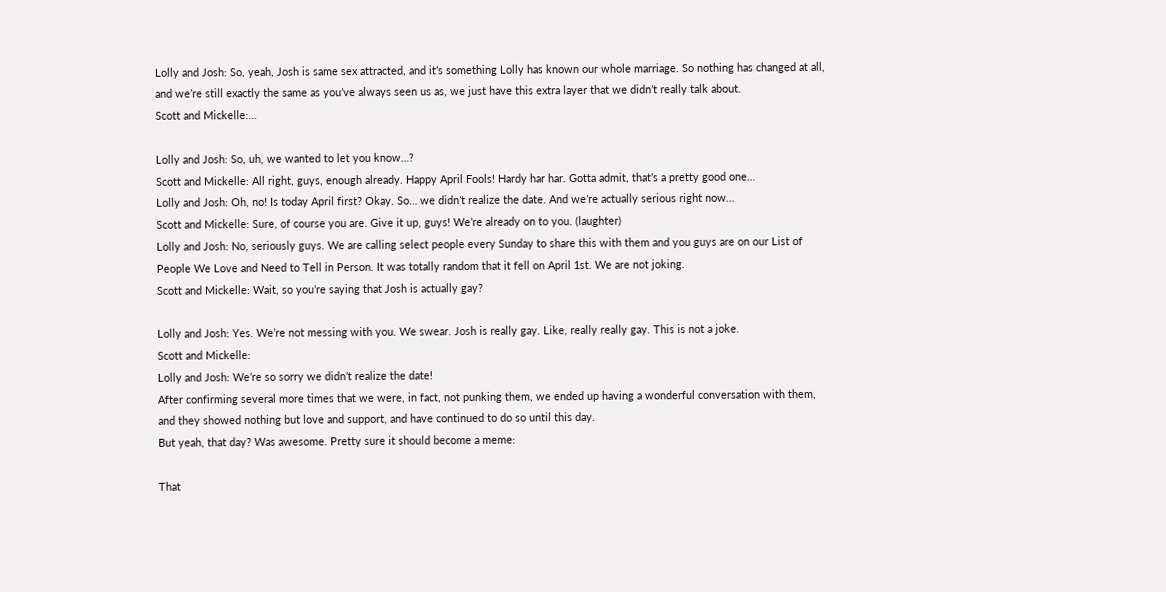Lolly and Josh: So, yeah, Josh is same sex attracted, and it’s something Lolly has known our whole marriage. So nothing has changed at all, and we’re still exactly the same as you’ve always seen us as, we just have this extra layer that we didn’t really talk about.
Scott and Mickelle:…

Lolly and Josh: So, uh, we wanted to let you know…?
Scott and Mickelle: All right, guys, enough already. Happy April Fools! Hardy har har. Gotta admit, that’s a pretty good one…
Lolly and Josh: Oh, no! Is today April first? Okay. So… we didn’t realize the date. And we’re actually serious right now…
Scott and Mickelle: Sure, of course you are. Give it up, guys! We’re already on to you. (laughter)
Lolly and Josh: No, seriously guys. We are calling select people every Sunday to share this with them and you guys are on our List of People We Love and Need to Tell in Person. It was totally random that it fell on April 1st. We are not joking.
Scott and Mickelle: Wait, so you’re saying that Josh is actually gay?

Lolly and Josh: Yes. We’re not messing with you. We swear. Josh is really gay. Like, really really gay. This is not a joke.
Scott and Mickelle:
Lolly and Josh: We’re so sorry we didn’t realize the date!
After confirming several more times that we were, in fact, not punking them, we ended up having a wonderful conversation with them, and they showed nothing but love and support, and have continued to do so until this day.
But yeah, that day? Was awesome. Pretty sure it should become a meme:

That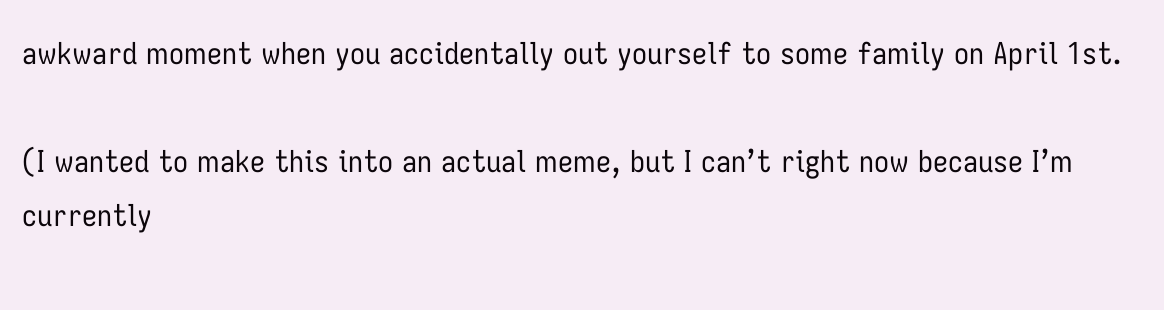awkward moment when you accidentally out yourself to some family on April 1st.

(I wanted to make this into an actual meme, but I can’t right now because I’m currently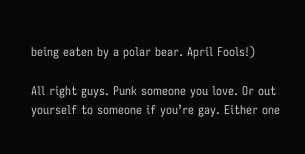being eaten by a polar bear. April Fools!)

All right guys. Punk someone you love. Or out yourself to someone if you’re gay. Either one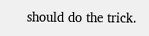should do the trick.